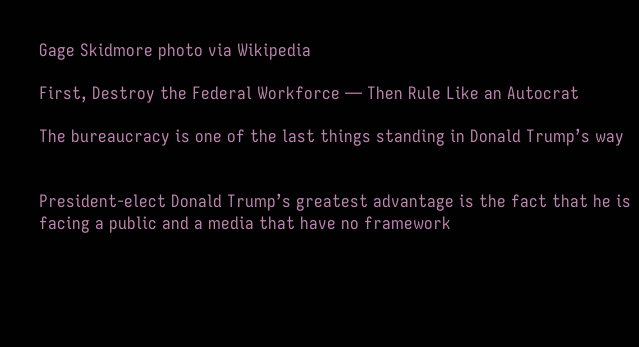Gage Skidmore photo via Wikipedia

First, Destroy the Federal Workforce — Then Rule Like an Autocrat

The bureaucracy is one of the last things standing in Donald Trump’s way


President-elect Donald Trump’s greatest advantage is the fact that he is facing a public and a media that have no framework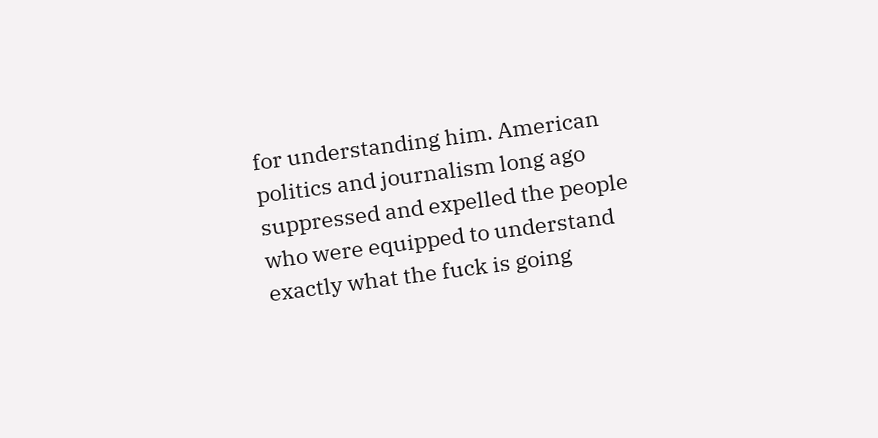for understanding him. American politics and journalism long ago suppressed and expelled the people who were equipped to understand exactly what the fuck is going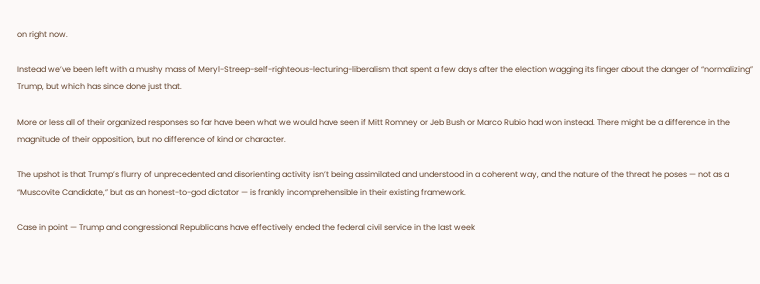on right now.

Instead we’ve been left with a mushy mass of Meryl-Streep-self-righteous-lecturing-liberalism that spent a few days after the election wagging its finger about the danger of “normalizing” Trump, but which has since done just that.

More or less all of their organized responses so far have been what we would have seen if Mitt Romney or Jeb Bush or Marco Rubio had won instead. There might be a difference in the magnitude of their opposition, but no difference of kind or character.

The upshot is that Trump’s flurry of unprecedented and disorienting activity isn’t being assimilated and understood in a coherent way, and the nature of the threat he poses — not as a “Muscovite Candidate,” but as an honest-to-god dictator — is frankly incomprehensible in their existing framework.

Case in point — Trump and congressional Republicans have effectively ended the federal civil service in the last week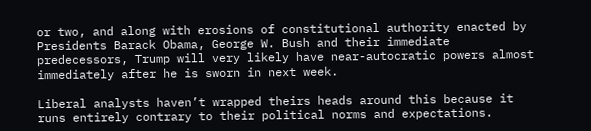or two, and along with erosions of constitutional authority enacted by Presidents Barack Obama, George W. Bush and their immediate predecessors, Trump will very likely have near-autocratic powers almost immediately after he is sworn in next week.

Liberal analysts haven’t wrapped theirs heads around this because it runs entirely contrary to their political norms and expectations.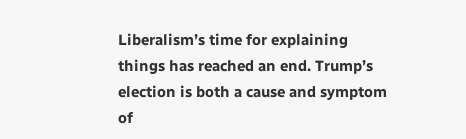Liberalism’s time for explaining things has reached an end. Trump’s election is both a cause and symptom of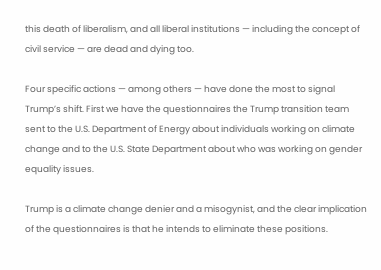this death of liberalism, and all liberal institutions — including the concept of civil service — are dead and dying too.

Four specific actions — among others — have done the most to signal Trump’s shift. First we have the questionnaires the Trump transition team sent to the U.S. Department of Energy about individuals working on climate change and to the U.S. State Department about who was working on gender equality issues.

Trump is a climate change denier and a misogynist, and the clear implication of the questionnaires is that he intends to eliminate these positions.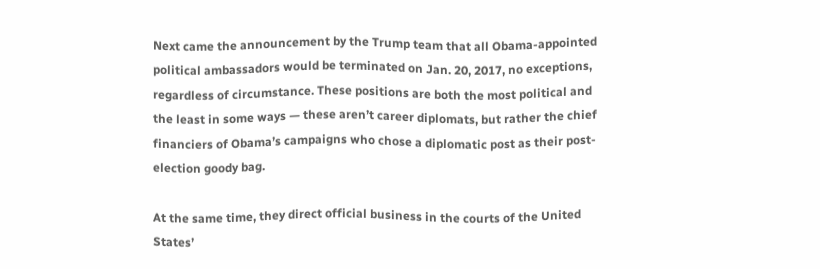Next came the announcement by the Trump team that all Obama-appointed political ambassadors would be terminated on Jan. 20, 2017, no exceptions, regardless of circumstance. These positions are both the most political and the least in some ways — these aren’t career diplomats, but rather the chief financiers of Obama’s campaigns who chose a diplomatic post as their post-election goody bag.

At the same time, they direct official business in the courts of the United States’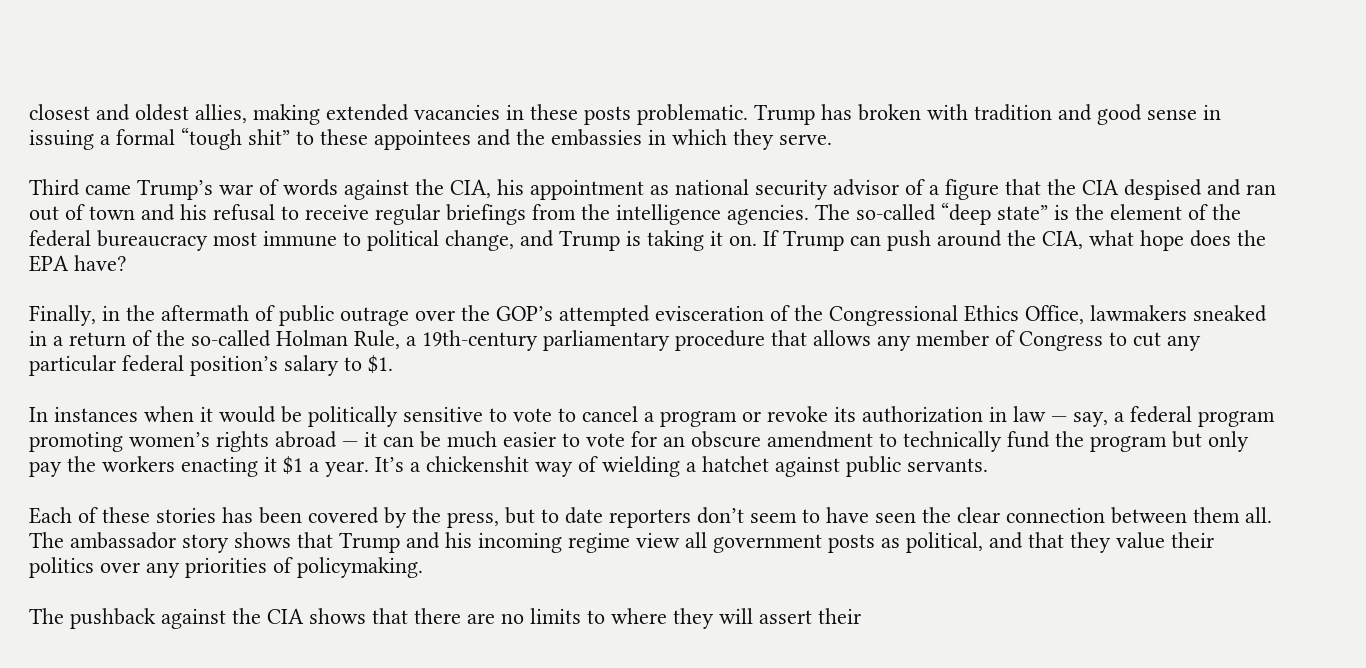closest and oldest allies, making extended vacancies in these posts problematic. Trump has broken with tradition and good sense in issuing a formal “tough shit” to these appointees and the embassies in which they serve.

Third came Trump’s war of words against the CIA, his appointment as national security advisor of a figure that the CIA despised and ran out of town and his refusal to receive regular briefings from the intelligence agencies. The so-called “deep state” is the element of the federal bureaucracy most immune to political change, and Trump is taking it on. If Trump can push around the CIA, what hope does the EPA have?

Finally, in the aftermath of public outrage over the GOP’s attempted evisceration of the Congressional Ethics Office, lawmakers sneaked in a return of the so-called Holman Rule, a 19th-century parliamentary procedure that allows any member of Congress to cut any particular federal position’s salary to $1.

In instances when it would be politically sensitive to vote to cancel a program or revoke its authorization in law — say, a federal program promoting women’s rights abroad — it can be much easier to vote for an obscure amendment to technically fund the program but only pay the workers enacting it $1 a year. It’s a chickenshit way of wielding a hatchet against public servants.

Each of these stories has been covered by the press, but to date reporters don’t seem to have seen the clear connection between them all. The ambassador story shows that Trump and his incoming regime view all government posts as political, and that they value their politics over any priorities of policymaking.

The pushback against the CIA shows that there are no limits to where they will assert their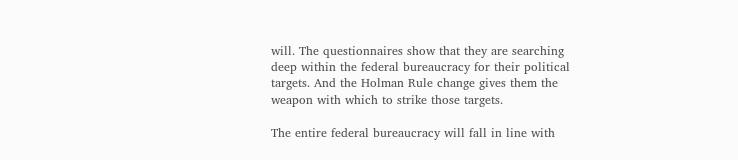will. The questionnaires show that they are searching deep within the federal bureaucracy for their political targets. And the Holman Rule change gives them the weapon with which to strike those targets.

The entire federal bureaucracy will fall in line with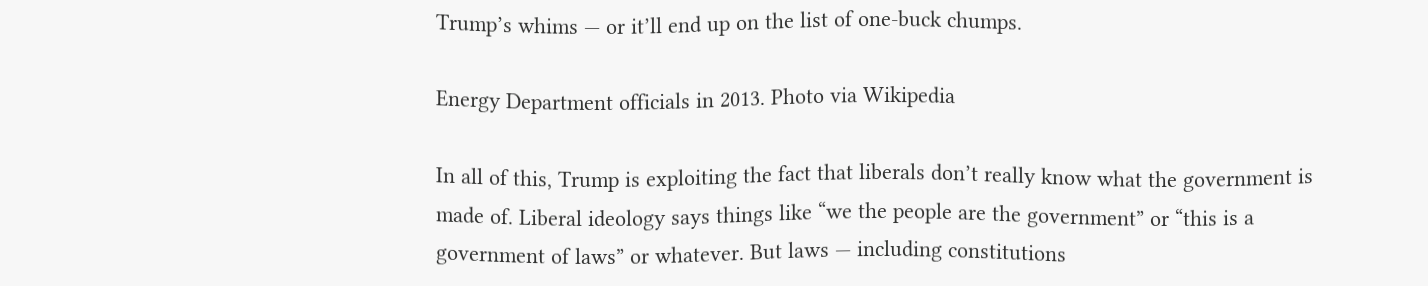Trump’s whims — or it’ll end up on the list of one-buck chumps.

Energy Department officials in 2013. Photo via Wikipedia

In all of this, Trump is exploiting the fact that liberals don’t really know what the government is made of. Liberal ideology says things like “we the people are the government” or “this is a government of laws” or whatever. But laws — including constitutions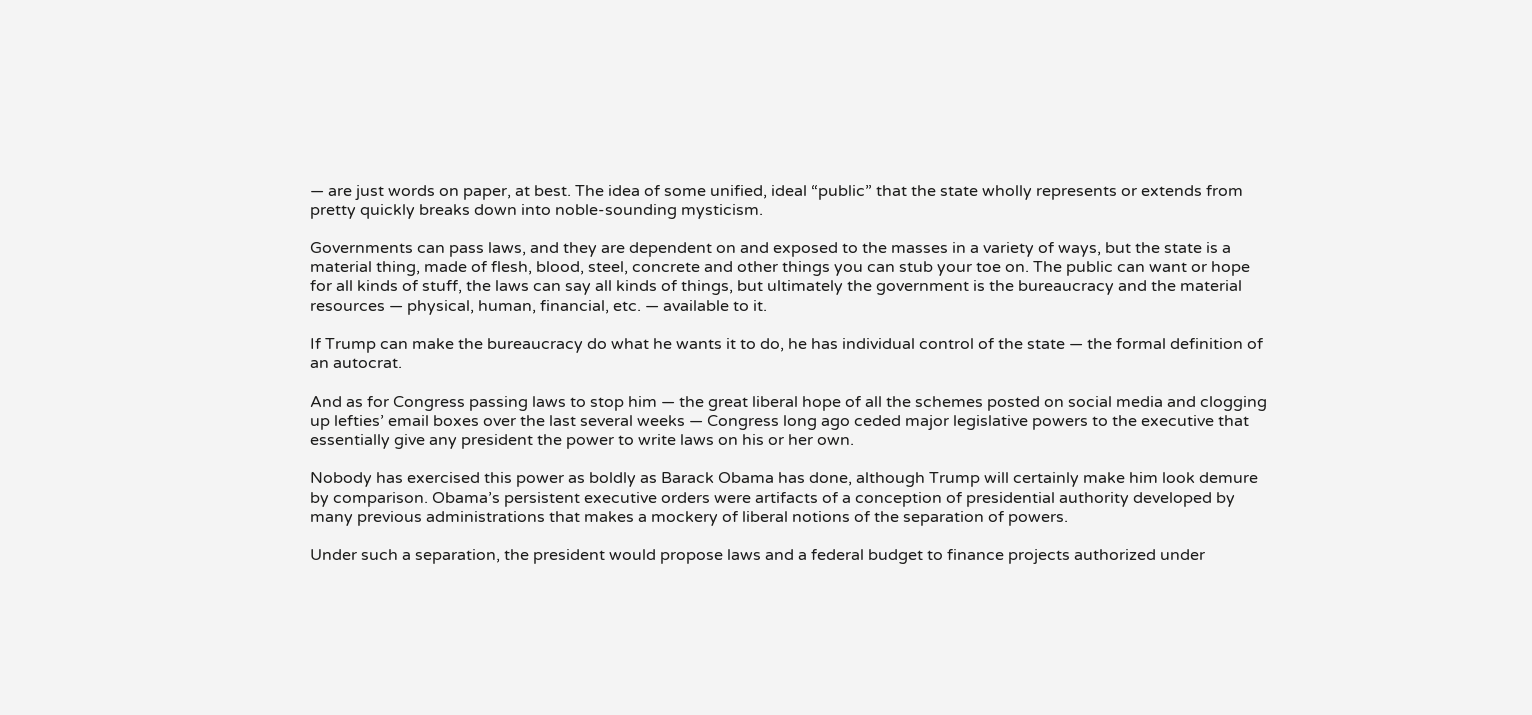— are just words on paper, at best. The idea of some unified, ideal “public” that the state wholly represents or extends from pretty quickly breaks down into noble-sounding mysticism.

Governments can pass laws, and they are dependent on and exposed to the masses in a variety of ways, but the state is a material thing, made of flesh, blood, steel, concrete and other things you can stub your toe on. The public can want or hope for all kinds of stuff, the laws can say all kinds of things, but ultimately the government is the bureaucracy and the material resources — physical, human, financial, etc. — available to it.

If Trump can make the bureaucracy do what he wants it to do, he has individual control of the state — the formal definition of an autocrat.

And as for Congress passing laws to stop him — the great liberal hope of all the schemes posted on social media and clogging up lefties’ email boxes over the last several weeks — Congress long ago ceded major legislative powers to the executive that essentially give any president the power to write laws on his or her own.

Nobody has exercised this power as boldly as Barack Obama has done, although Trump will certainly make him look demure by comparison. Obama’s persistent executive orders were artifacts of a conception of presidential authority developed by many previous administrations that makes a mockery of liberal notions of the separation of powers.

Under such a separation, the president would propose laws and a federal budget to finance projects authorized under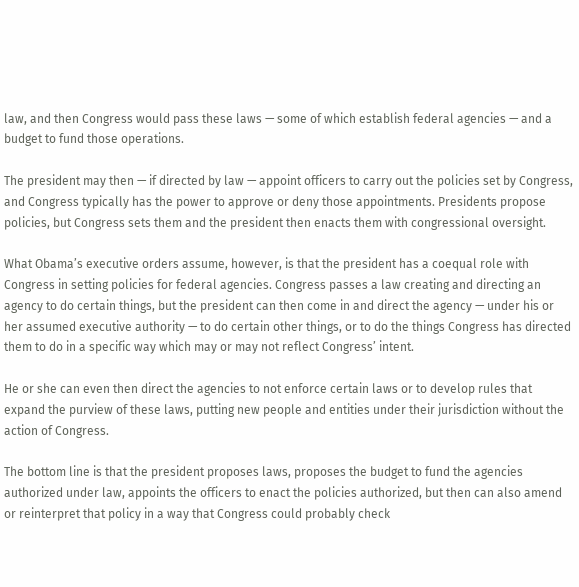law, and then Congress would pass these laws — some of which establish federal agencies — and a budget to fund those operations.

The president may then — if directed by law — appoint officers to carry out the policies set by Congress, and Congress typically has the power to approve or deny those appointments. Presidents propose policies, but Congress sets them and the president then enacts them with congressional oversight.

What Obama’s executive orders assume, however, is that the president has a coequal role with Congress in setting policies for federal agencies. Congress passes a law creating and directing an agency to do certain things, but the president can then come in and direct the agency — under his or her assumed executive authority — to do certain other things, or to do the things Congress has directed them to do in a specific way which may or may not reflect Congress’ intent.

He or she can even then direct the agencies to not enforce certain laws or to develop rules that expand the purview of these laws, putting new people and entities under their jurisdiction without the action of Congress.

The bottom line is that the president proposes laws, proposes the budget to fund the agencies authorized under law, appoints the officers to enact the policies authorized, but then can also amend or reinterpret that policy in a way that Congress could probably check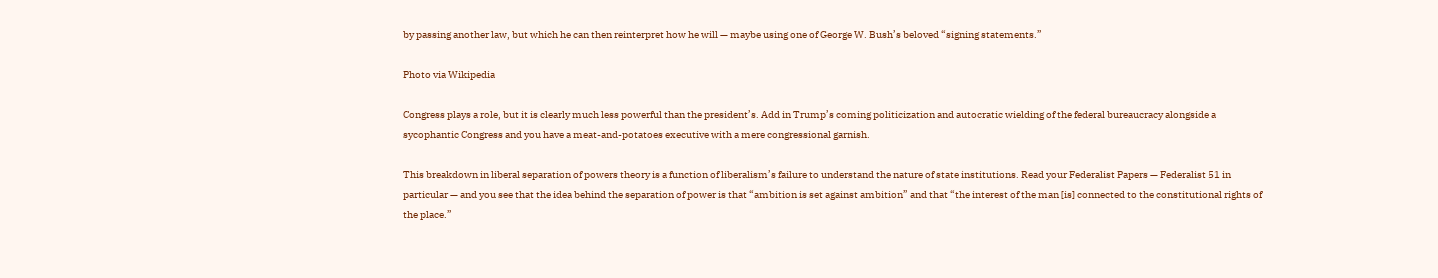by passing another law, but which he can then reinterpret how he will — maybe using one of George W. Bush’s beloved “signing statements.”

Photo via Wikipedia

Congress plays a role, but it is clearly much less powerful than the president’s. Add in Trump’s coming politicization and autocratic wielding of the federal bureaucracy alongside a sycophantic Congress and you have a meat-and-potatoes executive with a mere congressional garnish.

This breakdown in liberal separation of powers theory is a function of liberalism’s failure to understand the nature of state institutions. Read your Federalist Papers — Federalist 51 in particular — and you see that the idea behind the separation of power is that “ambition is set against ambition” and that “the interest of the man [is] connected to the constitutional rights of the place.”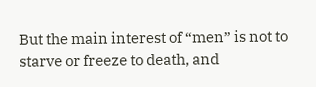But the main interest of “men” is not to starve or freeze to death, and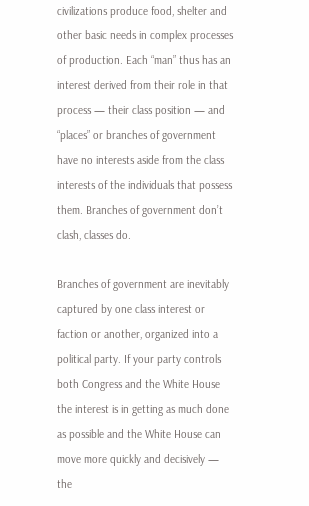civilizations produce food, shelter and other basic needs in complex processes of production. Each “man” thus has an interest derived from their role in that process — their class position — and “places” or branches of government have no interests aside from the class interests of the individuals that possess them. Branches of government don’t clash, classes do.

Branches of government are inevitably captured by one class interest or faction or another, organized into a political party. If your party controls both Congress and the White House the interest is in getting as much done as possible and the White House can move more quickly and decisively — the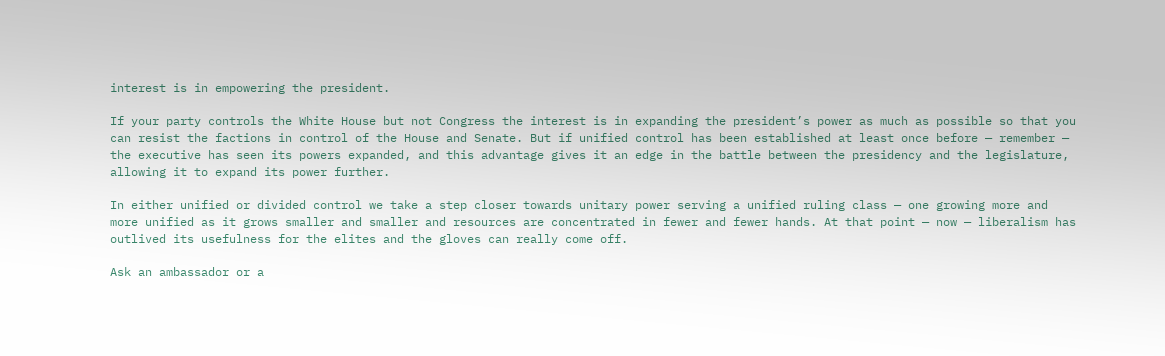interest is in empowering the president.

If your party controls the White House but not Congress the interest is in expanding the president’s power as much as possible so that you can resist the factions in control of the House and Senate. But if unified control has been established at least once before — remember — the executive has seen its powers expanded, and this advantage gives it an edge in the battle between the presidency and the legislature, allowing it to expand its power further.

In either unified or divided control we take a step closer towards unitary power serving a unified ruling class — one growing more and more unified as it grows smaller and smaller and resources are concentrated in fewer and fewer hands. At that point — now — liberalism has outlived its usefulness for the elites and the gloves can really come off.

Ask an ambassador or a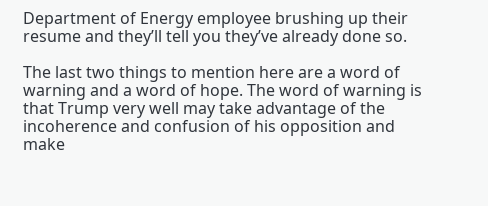Department of Energy employee brushing up their resume and they’ll tell you they’ve already done so.

The last two things to mention here are a word of warning and a word of hope. The word of warning is that Trump very well may take advantage of the incoherence and confusion of his opposition and make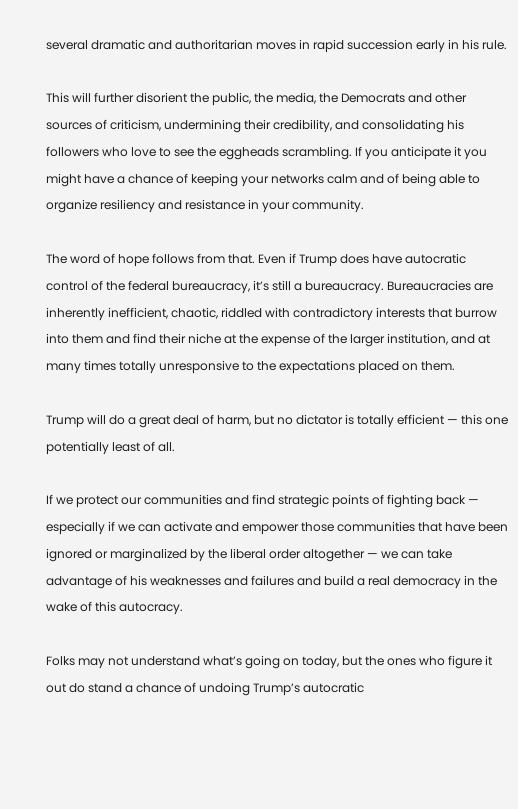several dramatic and authoritarian moves in rapid succession early in his rule.

This will further disorient the public, the media, the Democrats and other sources of criticism, undermining their credibility, and consolidating his followers who love to see the eggheads scrambling. If you anticipate it you might have a chance of keeping your networks calm and of being able to organize resiliency and resistance in your community.

The word of hope follows from that. Even if Trump does have autocratic control of the federal bureaucracy, it’s still a bureaucracy. Bureaucracies are inherently inefficient, chaotic, riddled with contradictory interests that burrow into them and find their niche at the expense of the larger institution, and at many times totally unresponsive to the expectations placed on them.

Trump will do a great deal of harm, but no dictator is totally efficient — this one potentially least of all.

If we protect our communities and find strategic points of fighting back — especially if we can activate and empower those communities that have been ignored or marginalized by the liberal order altogether — we can take advantage of his weaknesses and failures and build a real democracy in the wake of this autocracy.

Folks may not understand what’s going on today, but the ones who figure it out do stand a chance of undoing Trump’s autocratic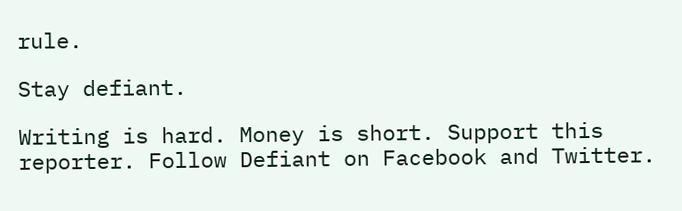rule.

Stay defiant.

Writing is hard. Money is short. Support this reporter. Follow Defiant on Facebook and Twitter.